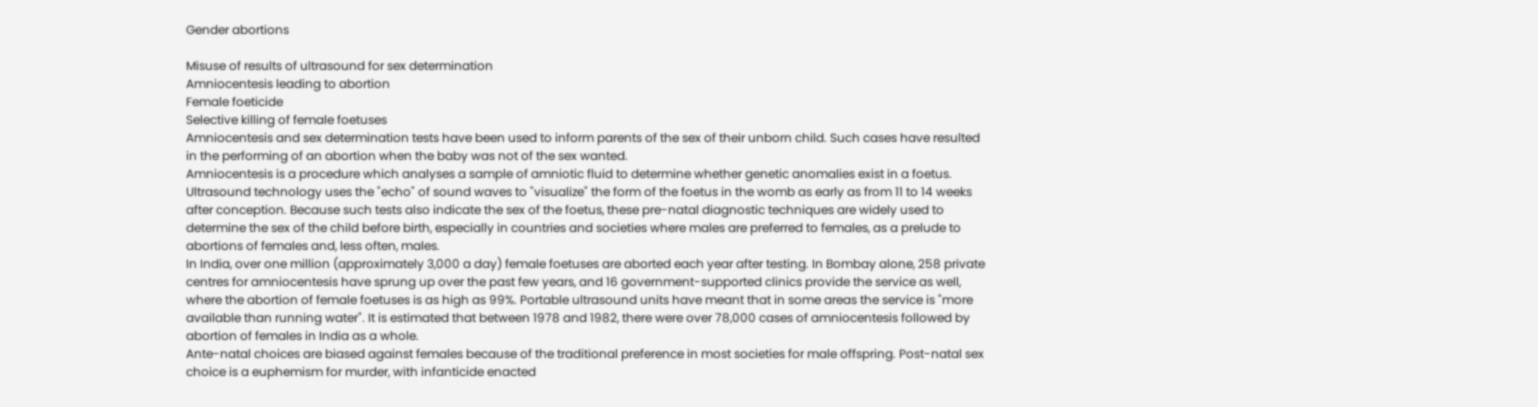Gender abortions

Misuse of results of ultrasound for sex determination
Amniocentesis leading to abortion
Female foeticide
Selective killing of female foetuses
Amniocentesis and sex determination tests have been used to inform parents of the sex of their unborn child. Such cases have resulted in the performing of an abortion when the baby was not of the sex wanted.
Amniocentesis is a procedure which analyses a sample of amniotic fluid to determine whether genetic anomalies exist in a foetus. Ultrasound technology uses the "echo" of sound waves to "visualize" the form of the foetus in the womb as early as from 11 to 14 weeks after conception. Because such tests also indicate the sex of the foetus, these pre-natal diagnostic techniques are widely used to determine the sex of the child before birth, especially in countries and societies where males are preferred to females, as a prelude to abortions of females and, less often, males.
In India, over one million (approximately 3,000 a day) female foetuses are aborted each year after testing. In Bombay alone, 258 private centres for amniocentesis have sprung up over the past few years, and 16 government-supported clinics provide the service as well, where the abortion of female foetuses is as high as 99%. Portable ultrasound units have meant that in some areas the service is "more available than running water". It is estimated that between 1978 and 1982, there were over 78,000 cases of amniocentesis followed by abortion of females in India as a whole.
Ante-natal choices are biased against females because of the traditional preference in most societies for male offspring. Post-natal sex choice is a euphemism for murder, with infanticide enacted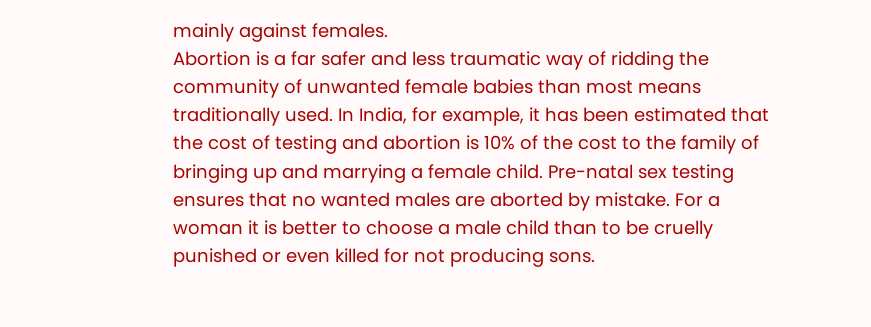mainly against females.
Abortion is a far safer and less traumatic way of ridding the community of unwanted female babies than most means traditionally used. In India, for example, it has been estimated that the cost of testing and abortion is 10% of the cost to the family of bringing up and marrying a female child. Pre-natal sex testing ensures that no wanted males are aborted by mistake. For a woman it is better to choose a male child than to be cruelly punished or even killed for not producing sons.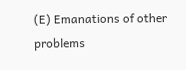(E) Emanations of other problems